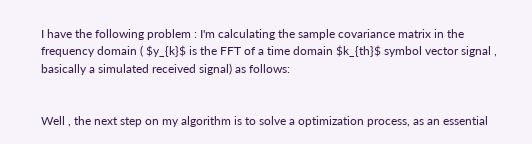I have the following problem : I'm calculating the sample covariance matrix in the frequency domain ( $y_{k}$ is the FFT of a time domain $k_{th}$ symbol vector signal , basically a simulated received signal) as follows:


Well , the next step on my algorithm is to solve a optimization process, as an essential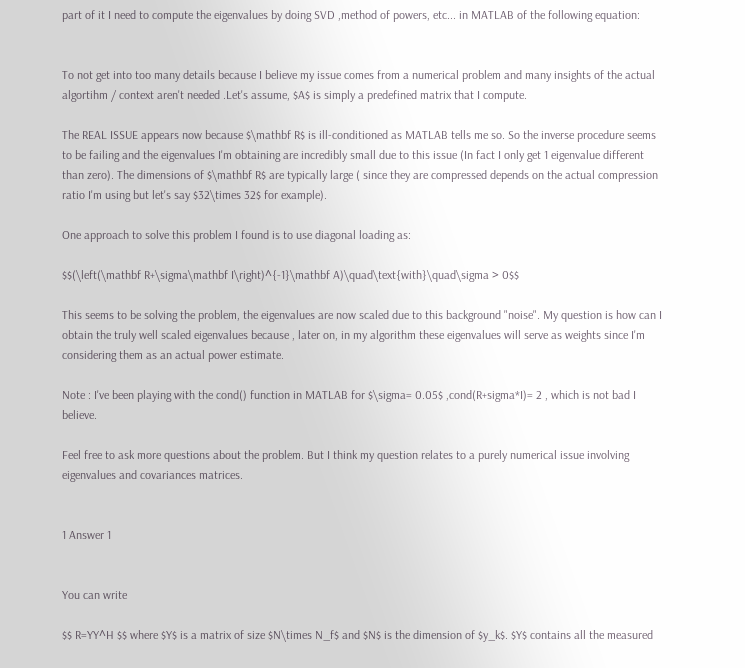part of it I need to compute the eigenvalues by doing SVD ,method of powers, etc... in MATLAB of the following equation:


To not get into too many details because I believe my issue comes from a numerical problem and many insights of the actual algortihm / context aren't needed .Let's assume, $A$ is simply a predefined matrix that I compute.

The REAL ISSUE appears now because $\mathbf R$ is ill-conditioned as MATLAB tells me so. So the inverse procedure seems to be failing and the eigenvalues I'm obtaining are incredibly small due to this issue (In fact I only get 1 eigenvalue different than zero). The dimensions of $\mathbf R$ are typically large ( since they are compressed depends on the actual compression ratio I'm using but let's say $32\times 32$ for example).

One approach to solve this problem I found is to use diagonal loading as:

$$(\left(\mathbf R+\sigma\mathbf I\right)^{-1}\mathbf A)\quad\text{with}\quad\sigma > 0$$

This seems to be solving the problem, the eigenvalues are now scaled due to this background "noise". My question is how can I obtain the truly well scaled eigenvalues because , later on, in my algorithm these eigenvalues will serve as weights since I'm considering them as an actual power estimate.

Note : I've been playing with the cond() function in MATLAB for $\sigma= 0.05$ ,cond(R+sigma*I)= 2 , which is not bad I believe.

Feel free to ask more questions about the problem. But I think my question relates to a purely numerical issue involving eigenvalues and covariances matrices.


1 Answer 1


You can write

$$ R=YY^H $$ where $Y$ is a matrix of size $N\times N_f$ and $N$ is the dimension of $y_k$. $Y$ contains all the measured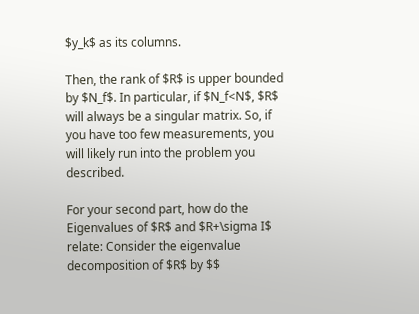$y_k$ as its columns.

Then, the rank of $R$ is upper bounded by $N_f$. In particular, if $N_f<N$, $R$ will always be a singular matrix. So, if you have too few measurements, you will likely run into the problem you described.

For your second part, how do the Eigenvalues of $R$ and $R+\sigma I$ relate: Consider the eigenvalue decomposition of $R$ by $$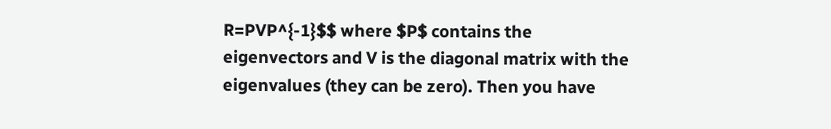R=PVP^{-1}$$ where $P$ contains the eigenvectors and V is the diagonal matrix with the eigenvalues (they can be zero). Then you have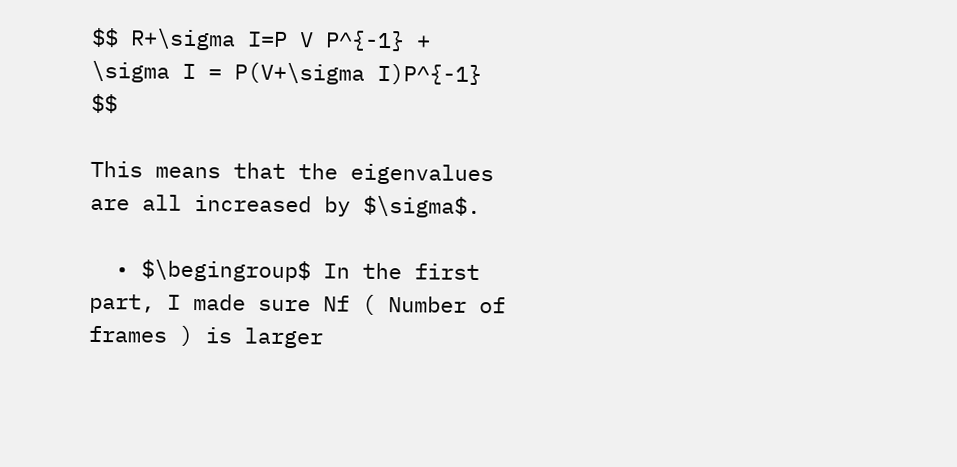$$ R+\sigma I=P V P^{-1} + \sigma I = P(V+\sigma I)P^{-1} $$

This means that the eigenvalues are all increased by $\sigma$.

  • $\begingroup$ In the first part, I made sure Nf ( Number of frames ) is larger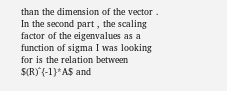than the dimension of the vector . In the second part , the scaling factor of the eigenvalues as a function of sigma I was looking for is the relation between $(R)^{-1}*A$ and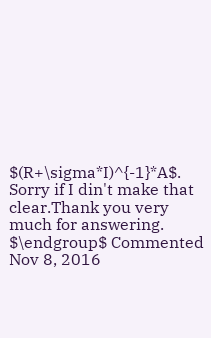$(R+\sigma*I)^{-1}*A$. Sorry if I din't make that clear.Thank you very much for answering. $\endgroup$ Commented Nov 8, 2016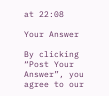at 22:08

Your Answer

By clicking “Post Your Answer”, you agree to our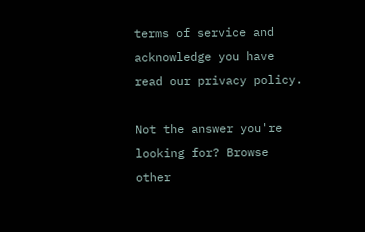terms of service and acknowledge you have read our privacy policy.

Not the answer you're looking for? Browse other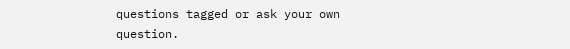questions tagged or ask your own question.